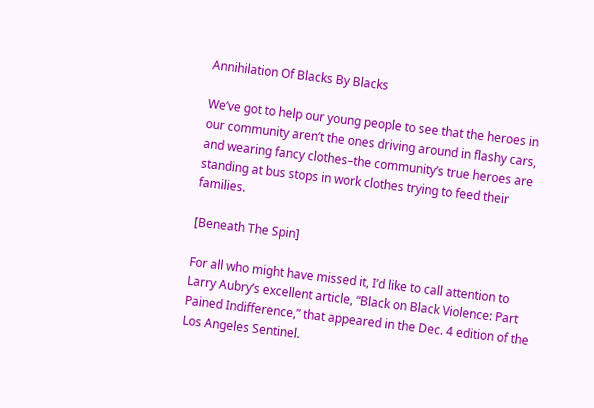Annihilation Of Blacks By Blacks

We’ve got to help our young people to see that the heroes in our community aren’t the ones driving around in flashy cars, and wearing fancy clothes–the community’s true heroes are standing at bus stops in work clothes trying to feed their families.

[Beneath The Spin]

For all who might have missed it, I’d like to call attention to Larry Aubry’s excellent article, “Black on Black Violence: Part Pained Indifference,” that appeared in the Dec. 4 edition of the Los Angeles Sentinel.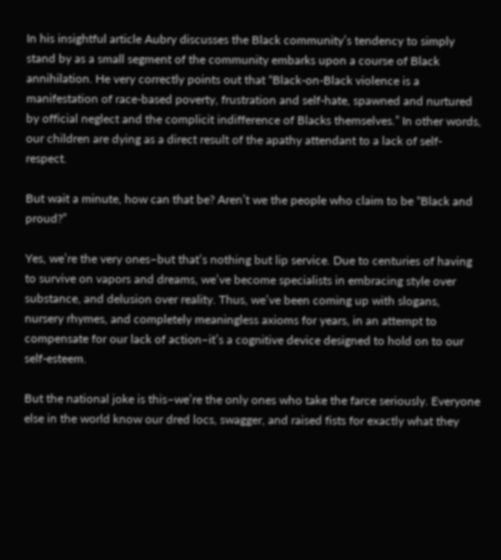In his insightful article Aubry discusses the Black community’s tendency to simply stand by as a small segment of the community embarks upon a course of Black annihilation. He very correctly points out that “Black-on-Black violence is a manifestation of race-based poverty, frustration and self-hate, spawned and nurtured by official neglect and the complicit indifference of Blacks themselves.” In other words, our children are dying as a direct result of the apathy attendant to a lack of self-respect.

But wait a minute, how can that be? Aren’t we the people who claim to be “Black and proud?”

Yes, we’re the very ones–but that’s nothing but lip service. Due to centuries of having to survive on vapors and dreams, we’ve become specialists in embracing style over substance, and delusion over reality. Thus, we’ve been coming up with slogans, nursery rhymes, and completely meaningless axioms for years, in an attempt to compensate for our lack of action–it’s a cognitive device designed to hold on to our self-esteem.

But the national joke is this–we’re the only ones who take the farce seriously. Everyone else in the world know our dred locs, swagger, and raised fists for exactly what they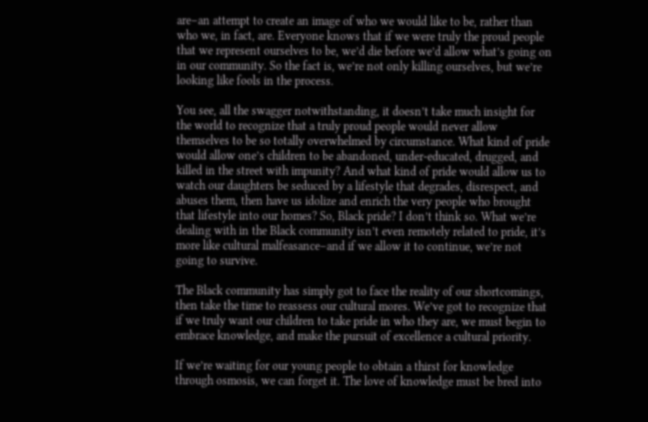are–an attempt to create an image of who we would like to be, rather than who we, in fact, are. Everyone knows that if we were truly the proud people that we represent ourselves to be, we’d die before we’d allow what’s going on in our community. So the fact is, we’re not only killing ourselves, but we’re looking like fools in the process.

You see, all the swagger notwithstanding, it doesn’t take much insight for the world to recognize that a truly proud people would never allow themselves to be so totally overwhelmed by circumstance. What kind of pride would allow one’s children to be abandoned, under-educated, drugged, and killed in the street with impunity? And what kind of pride would allow us to watch our daughters be seduced by a lifestyle that degrades, disrespect, and abuses them, then have us idolize and enrich the very people who brought that lifestyle into our homes? So, Black pride? I don’t think so. What we’re dealing with in the Black community isn’t even remotely related to pride, it’s more like cultural malfeasance–and if we allow it to continue, we’re not going to survive.

The Black community has simply got to face the reality of our shortcomings, then take the time to reassess our cultural mores. We’ve got to recognize that if we truly want our children to take pride in who they are, we must begin to embrace knowledge, and make the pursuit of excellence a cultural priority.

If we’re waiting for our young people to obtain a thirst for knowledge through osmosis, we can forget it. The love of knowledge must be bred into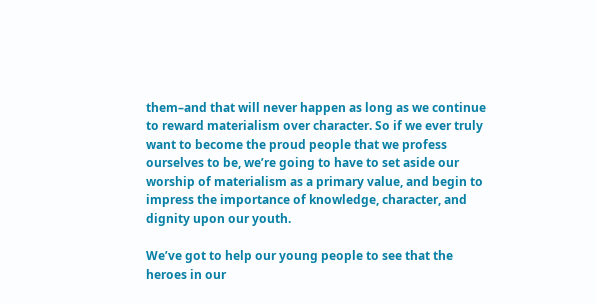them–and that will never happen as long as we continue to reward materialism over character. So if we ever truly want to become the proud people that we profess ourselves to be, we’re going to have to set aside our worship of materialism as a primary value, and begin to impress the importance of knowledge, character, and dignity upon our youth.

We’ve got to help our young people to see that the heroes in our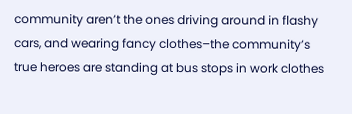community aren’t the ones driving around in flashy cars, and wearing fancy clothes–the community’s true heroes are standing at bus stops in work clothes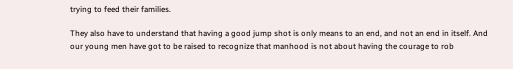trying to feed their families.

They also have to understand that having a good jump shot is only means to an end, and not an end in itself. And our young men have got to be raised to recognize that manhood is not about having the courage to rob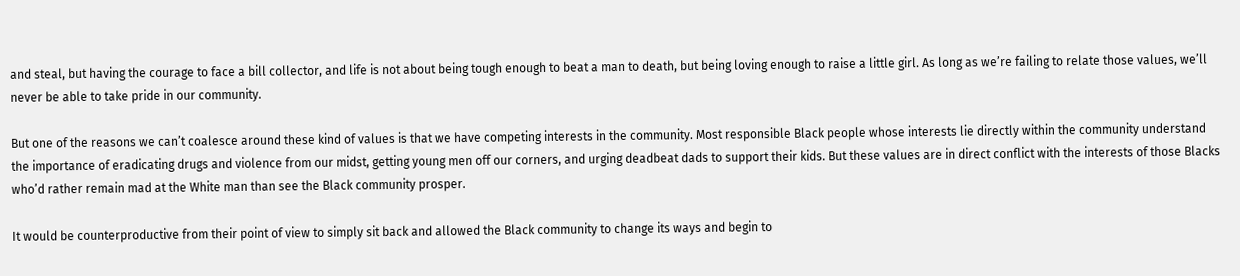and steal, but having the courage to face a bill collector, and life is not about being tough enough to beat a man to death, but being loving enough to raise a little girl. As long as we’re failing to relate those values, we’ll never be able to take pride in our community.

But one of the reasons we can’t coalesce around these kind of values is that we have competing interests in the community. Most responsible Black people whose interests lie directly within the community understand the importance of eradicating drugs and violence from our midst, getting young men off our corners, and urging deadbeat dads to support their kids. But these values are in direct conflict with the interests of those Blacks who’d rather remain mad at the White man than see the Black community prosper.

It would be counterproductive from their point of view to simply sit back and allowed the Black community to change its ways and begin to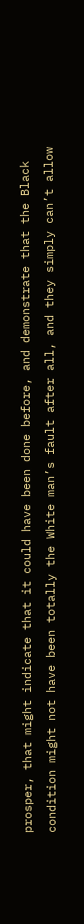prosper, that might indicate that it could have been done before, and demonstrate that the Black condition might not have been totally the White man’s fault after all, and they simply can’t allow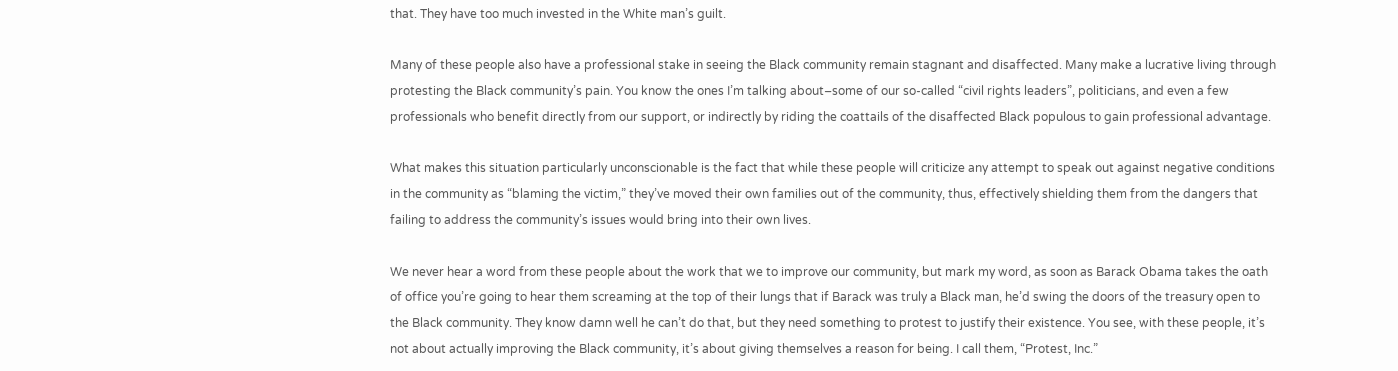that. They have too much invested in the White man’s guilt.

Many of these people also have a professional stake in seeing the Black community remain stagnant and disaffected. Many make a lucrative living through protesting the Black community’s pain. You know the ones I’m talking about–some of our so-called “civil rights leaders”, politicians, and even a few professionals who benefit directly from our support, or indirectly by riding the coattails of the disaffected Black populous to gain professional advantage.

What makes this situation particularly unconscionable is the fact that while these people will criticize any attempt to speak out against negative conditions in the community as “blaming the victim,” they’ve moved their own families out of the community, thus, effectively shielding them from the dangers that failing to address the community’s issues would bring into their own lives.

We never hear a word from these people about the work that we to improve our community, but mark my word, as soon as Barack Obama takes the oath of office you’re going to hear them screaming at the top of their lungs that if Barack was truly a Black man, he’d swing the doors of the treasury open to the Black community. They know damn well he can’t do that, but they need something to protest to justify their existence. You see, with these people, it’s not about actually improving the Black community, it’s about giving themselves a reason for being. I call them, “Protest, Inc.”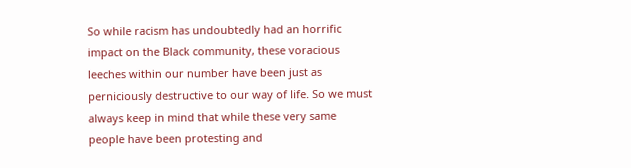So while racism has undoubtedly had an horrific impact on the Black community, these voracious leeches within our number have been just as perniciously destructive to our way of life. So we must always keep in mind that while these very same people have been protesting and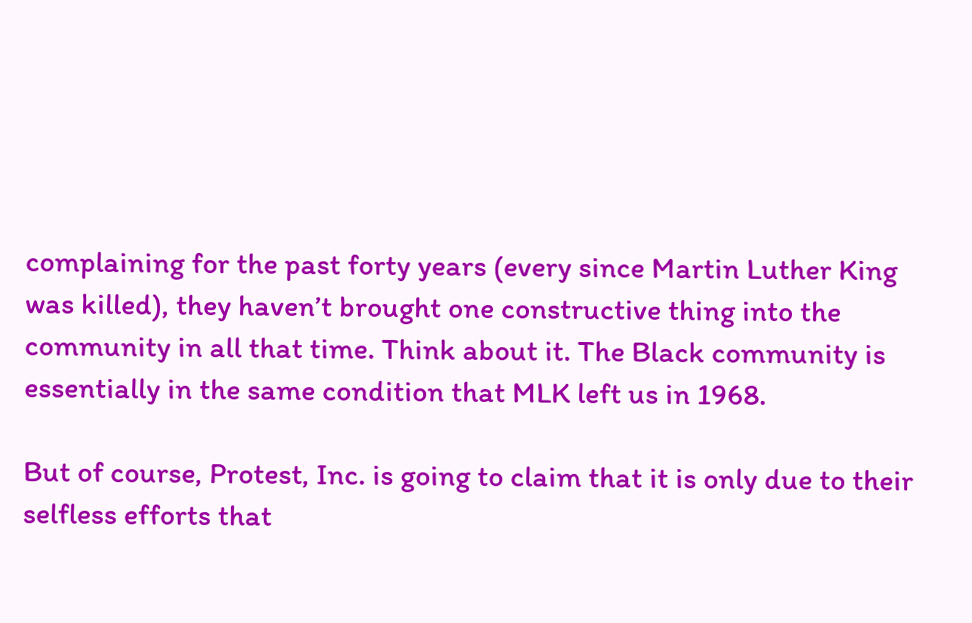complaining for the past forty years (every since Martin Luther King was killed), they haven’t brought one constructive thing into the community in all that time. Think about it. The Black community is essentially in the same condition that MLK left us in 1968.

But of course, Protest, Inc. is going to claim that it is only due to their selfless efforts that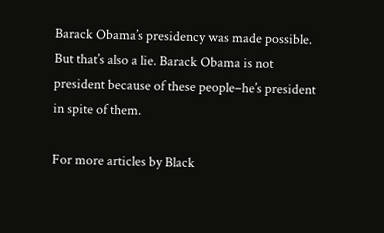Barack Obama’s presidency was made possible. But that’s also a lie. Barack Obama is not president because of these people–he’s president in spite of them.

For more articles by Black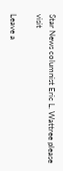Star News columnist Eric L. Wattree please visit

Leave a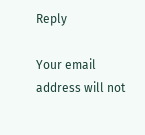Reply

Your email address will not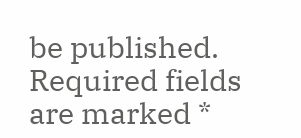be published. Required fields are marked *